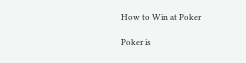How to Win at Poker

Poker is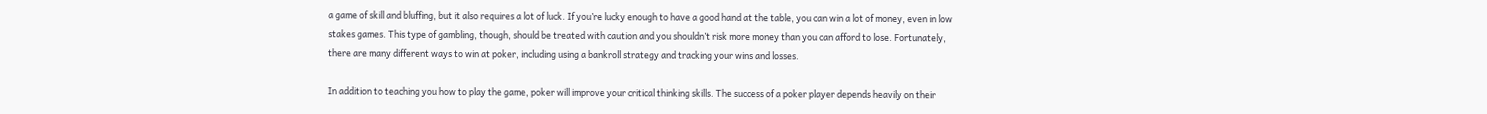a game of skill and bluffing, but it also requires a lot of luck. If you’re lucky enough to have a good hand at the table, you can win a lot of money, even in low stakes games. This type of gambling, though, should be treated with caution and you shouldn’t risk more money than you can afford to lose. Fortunately, there are many different ways to win at poker, including using a bankroll strategy and tracking your wins and losses.

In addition to teaching you how to play the game, poker will improve your critical thinking skills. The success of a poker player depends heavily on their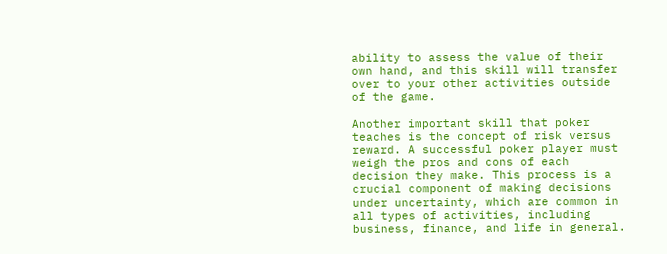ability to assess the value of their own hand, and this skill will transfer over to your other activities outside of the game.

Another important skill that poker teaches is the concept of risk versus reward. A successful poker player must weigh the pros and cons of each decision they make. This process is a crucial component of making decisions under uncertainty, which are common in all types of activities, including business, finance, and life in general.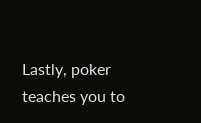Lastly, poker teaches you to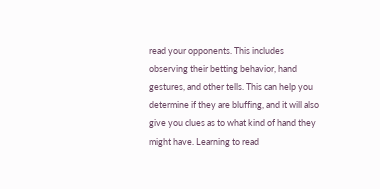read your opponents. This includes observing their betting behavior, hand gestures, and other tells. This can help you determine if they are bluffing, and it will also give you clues as to what kind of hand they might have. Learning to read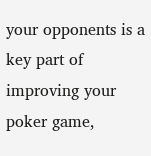your opponents is a key part of improving your poker game,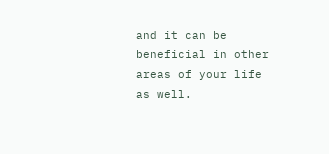and it can be beneficial in other areas of your life as well.